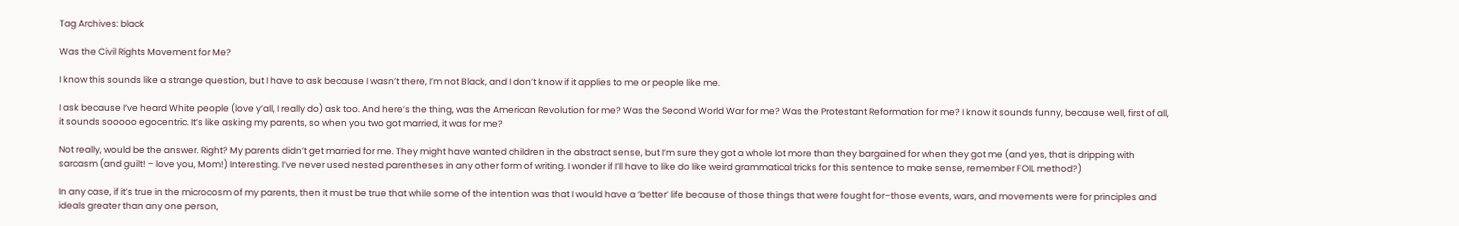Tag Archives: black

Was the Civil Rights Movement for Me?

I know this sounds like a strange question, but I have to ask because I wasn’t there, I’m not Black, and I don’t know if it applies to me or people like me.

I ask because I’ve heard White people (love y’all, I really do) ask too. And here’s the thing, was the American Revolution for me? Was the Second World War for me? Was the Protestant Reformation for me? I know it sounds funny, because well, first of all, it sounds sooooo egocentric. It’s like asking my parents, so when you two got married, it was for me?

Not really, would be the answer. Right? My parents didn’t get married for me. They might have wanted children in the abstract sense, but I’m sure they got a whole lot more than they bargained for when they got me (and yes, that is dripping with sarcasm (and guilt! – love you, Mom!) Interesting. I’ve never used nested parentheses in any other form of writing. I wonder if I’ll have to like do like weird grammatical tricks for this sentence to make sense, remember FOIL method?)

In any case, if it’s true in the microcosm of my parents, then it must be true that while some of the intention was that I would have a ‘better’ life because of those things that were fought for–those events, wars, and movements were for principles and ideals greater than any one person,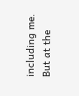including me. But at the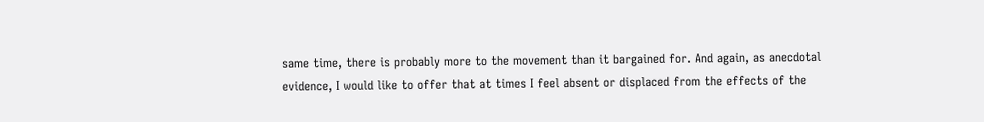same time, there is probably more to the movement than it bargained for. And again, as anecdotal evidence, I would like to offer that at times I feel absent or displaced from the effects of the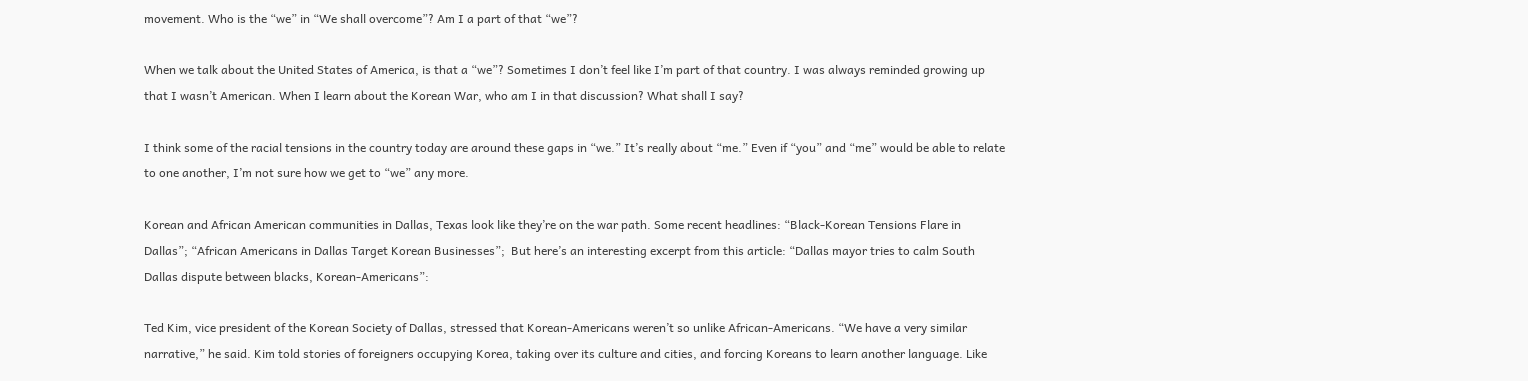movement. Who is the “we” in “We shall overcome”? Am I a part of that “we”?

When we talk about the United States of America, is that a “we”? Sometimes I don’t feel like I’m part of that country. I was always reminded growing up that I wasn’t American. When I learn about the Korean War, who am I in that discussion? What shall I say?

I think some of the racial tensions in the country today are around these gaps in “we.” It’s really about “me.” Even if “you” and “me” would be able to relate to one another, I’m not sure how we get to “we” any more.

Korean and African American communities in Dallas, Texas look like they’re on the war path. Some recent headlines: “Black-Korean Tensions Flare in Dallas”; “African Americans in Dallas Target Korean Businesses”;  But here’s an interesting excerpt from this article: “Dallas mayor tries to calm South Dallas dispute between blacks, Korean-Americans”:

Ted Kim, vice president of the Korean Society of Dallas, stressed that Korean-Americans weren’t so unlike African-Americans. “We have a very similar narrative,” he said. Kim told stories of foreigners occupying Korea, taking over its culture and cities, and forcing Koreans to learn another language. Like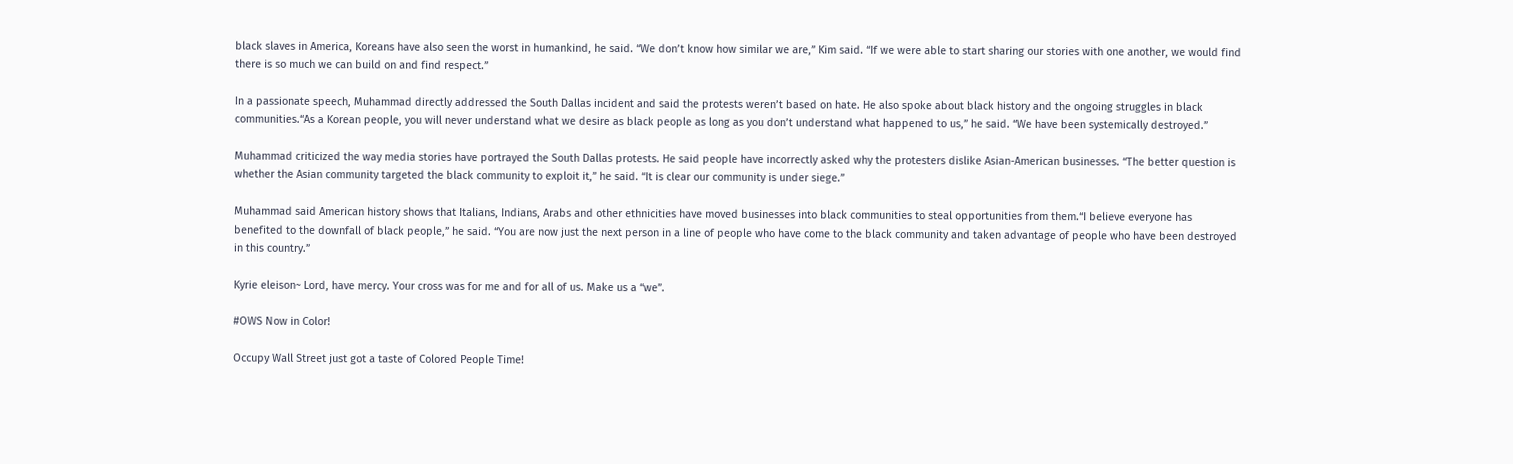black slaves in America, Koreans have also seen the worst in humankind, he said. “We don’t know how similar we are,” Kim said. “If we were able to start sharing our stories with one another, we would find there is so much we can build on and find respect.”

In a passionate speech, Muhammad directly addressed the South Dallas incident and said the protests weren’t based on hate. He also spoke about black history and the ongoing struggles in black communities.“As a Korean people, you will never understand what we desire as black people as long as you don’t understand what happened to us,” he said. “We have been systemically destroyed.”

Muhammad criticized the way media stories have portrayed the South Dallas protests. He said people have incorrectly asked why the protesters dislike Asian-American businesses. “The better question is whether the Asian community targeted the black community to exploit it,” he said. “It is clear our community is under siege.”

Muhammad said American history shows that Italians, Indians, Arabs and other ethnicities have moved businesses into black communities to steal opportunities from them.“I believe everyone has benefited to the downfall of black people,” he said. “You are now just the next person in a line of people who have come to the black community and taken advantage of people who have been destroyed in this country.”

Kyrie eleison~ Lord, have mercy. Your cross was for me and for all of us. Make us a “we”.

#OWS Now in Color!

Occupy Wall Street just got a taste of Colored People Time!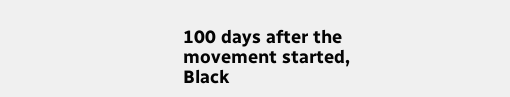100 days after the movement started, Black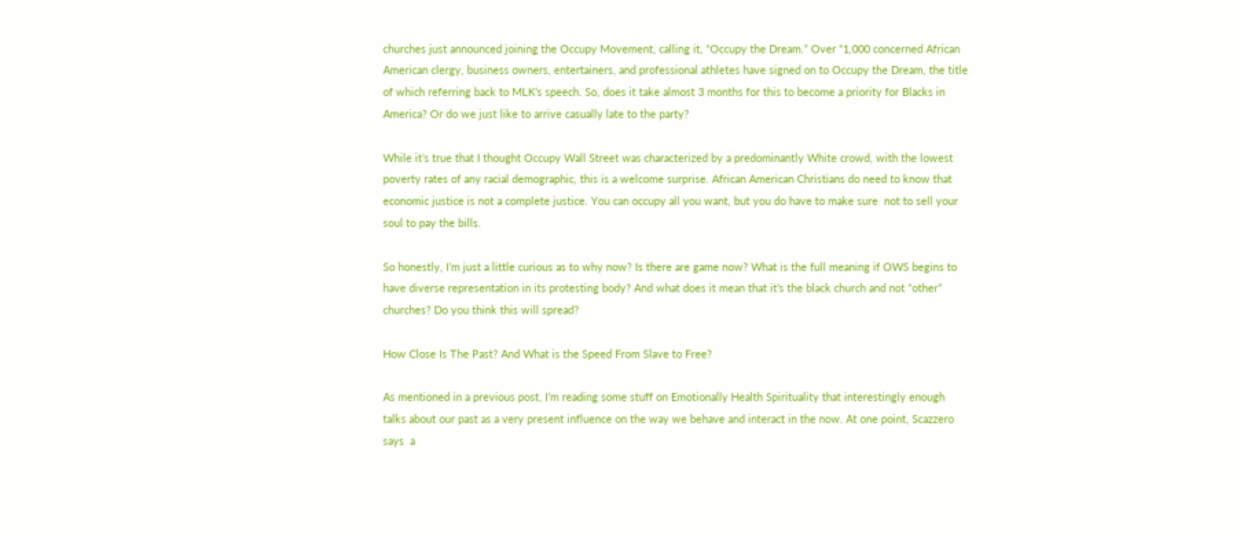churches just announced joining the Occupy Movement, calling it, “Occupy the Dream.” Over “1,000 concerned African American clergy, business owners, entertainers, and professional athletes have signed on to Occupy the Dream, the title of which referring back to MLK’s speech. So, does it take almost 3 months for this to become a priority for Blacks in America? Or do we just like to arrive casually late to the party?

While it’s true that I thought Occupy Wall Street was characterized by a predominantly White crowd, with the lowest poverty rates of any racial demographic, this is a welcome surprise. African American Christians do need to know that economic justice is not a complete justice. You can occupy all you want, but you do have to make sure  not to sell your soul to pay the bills.

So honestly, I’m just a little curious as to why now? Is there are game now? What is the full meaning if OWS begins to have diverse representation in its protesting body? And what does it mean that it’s the black church and not “other” churches? Do you think this will spread?

How Close Is The Past? And What is the Speed From Slave to Free?

As mentioned in a previous post, I’m reading some stuff on Emotionally Health Spirituality that interestingly enough talks about our past as a very present influence on the way we behave and interact in the now. At one point, Scazzero says  a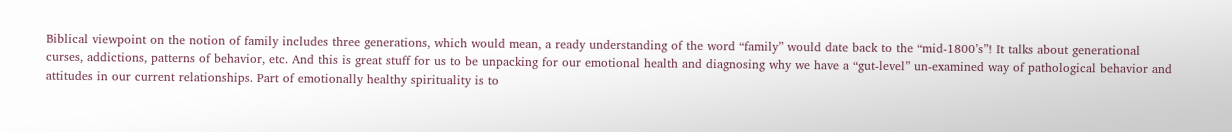Biblical viewpoint on the notion of family includes three generations, which would mean, a ready understanding of the word “family” would date back to the “mid-1800’s”! It talks about generational curses, addictions, patterns of behavior, etc. And this is great stuff for us to be unpacking for our emotional health and diagnosing why we have a “gut-level” un-examined way of pathological behavior and attitudes in our current relationships. Part of emotionally healthy spirituality is to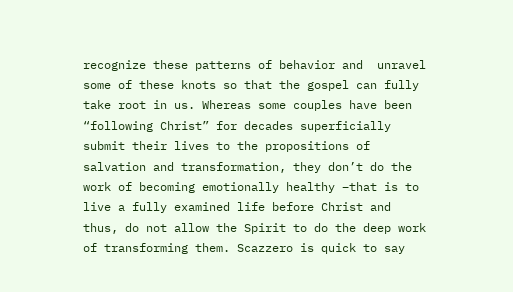recognize these patterns of behavior and  unravel some of these knots so that the gospel can fully take root in us. Whereas some couples have been “following Christ” for decades superficially submit their lives to the propositions of salvation and transformation, they don’t do the work of becoming emotionally healthy –that is to live a fully examined life before Christ and thus, do not allow the Spirit to do the deep work of transforming them. Scazzero is quick to say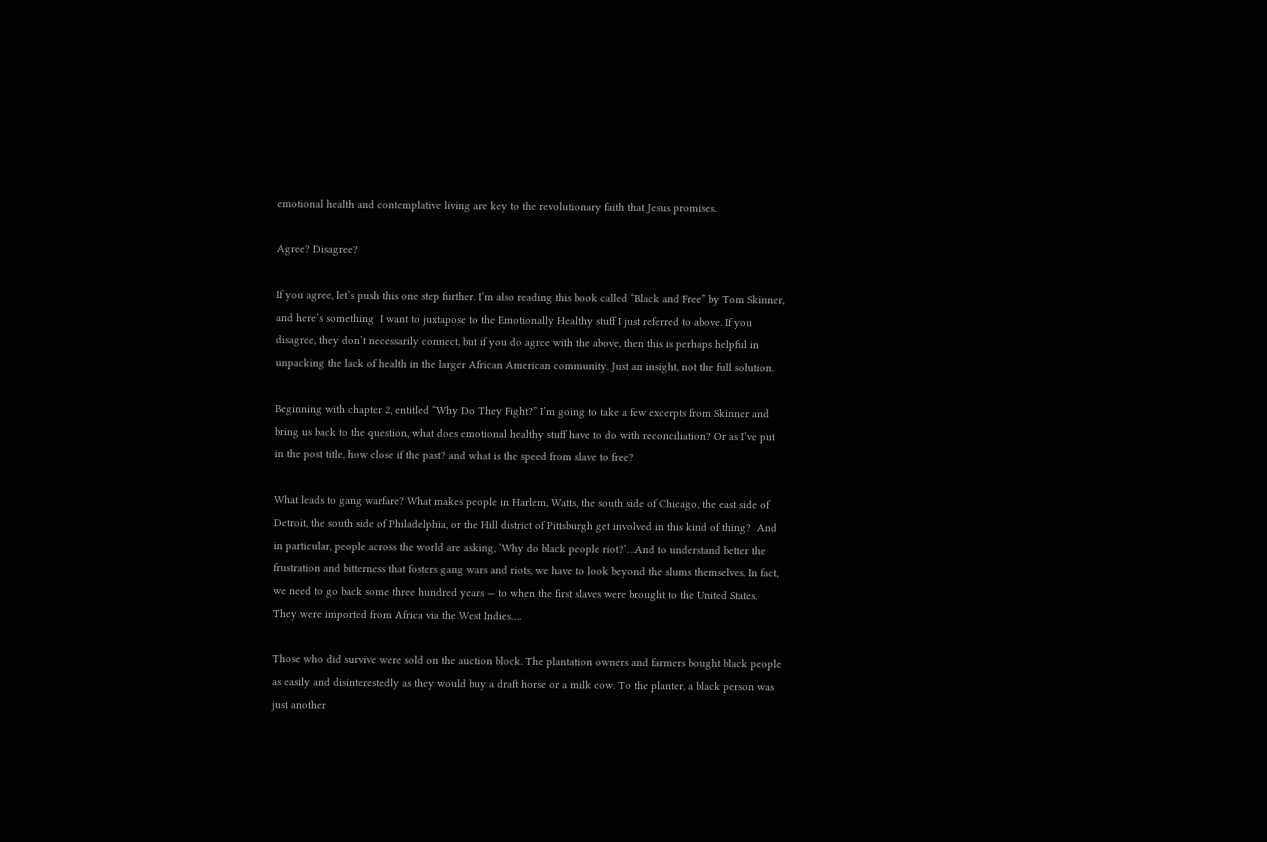emotional health and contemplative living are key to the revolutionary faith that Jesus promises.

Agree? Disagree?

If you agree, let’s push this one step further. I’m also reading this book called “Black and Free” by Tom Skinner, and here’s something  I want to juxtapose to the Emotionally Healthy stuff I just referred to above. If you disagree, they don’t necessarily connect, but if you do agree with the above, then this is perhaps helpful in unpacking the lack of health in the larger African American community. Just an insight, not the full solution.

Beginning with chapter 2, entitled “Why Do They Fight?” I’m going to take a few excerpts from Skinner and bring us back to the question, what does emotional healthy stuff have to do with reconciliation? Or as I’ve put in the post title, how close if the past? and what is the speed from slave to free?

What leads to gang warfare? What makes people in Harlem, Watts, the south side of Chicago, the east side of Detroit, the south side of Philadelphia, or the Hill district of Pittsburgh get involved in this kind of thing?  And in particular, people across the world are asking, ‘Why do black people riot?’…And to understand better the frustration and bitterness that fosters gang wars and riots, we have to look beyond the slums themselves. In fact, we need to go back some three hundred years — to when the first slaves were brought to the United States. They were imported from Africa via the West Indies….

Those who did survive were sold on the auction block. The plantation owners and farmers bought black people as easily and disinterestedly as they would buy a draft horse or a milk cow. To the planter, a black person was just another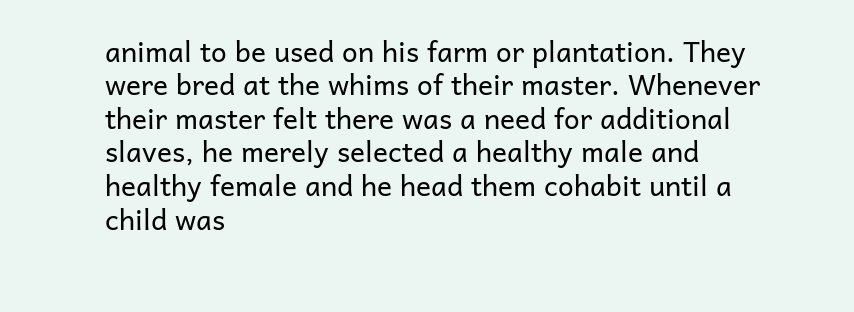animal to be used on his farm or plantation. They were bred at the whims of their master. Whenever their master felt there was a need for additional slaves, he merely selected a healthy male and healthy female and he head them cohabit until a child was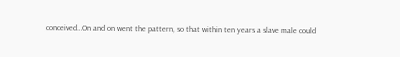conceived…On and on went the pattern, so that within ten years a slave male could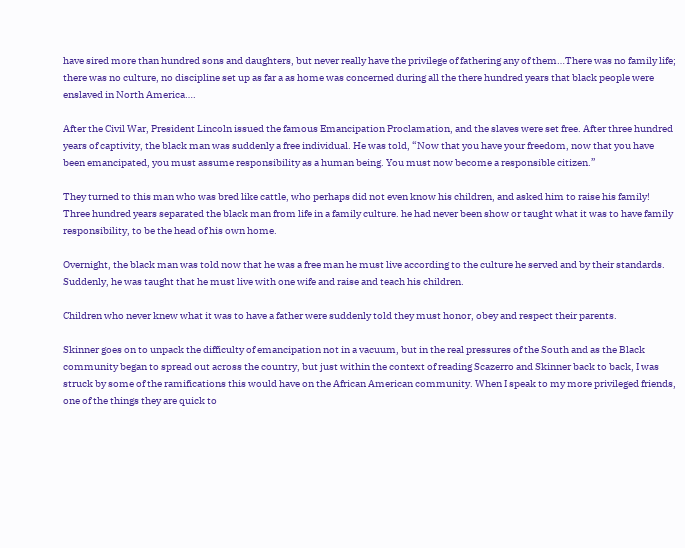have sired more than hundred sons and daughters, but never really have the privilege of fathering any of them…There was no family life; there was no culture, no discipline set up as far a as home was concerned during all the there hundred years that black people were enslaved in North America….

After the Civil War, President Lincoln issued the famous Emancipation Proclamation, and the slaves were set free. After three hundred years of captivity, the black man was suddenly a free individual. He was told, “Now that you have your freedom, now that you have been emancipated, you must assume responsibility as a human being. You must now become a responsible citizen.”

They turned to this man who was bred like cattle, who perhaps did not even know his children, and asked him to raise his family! Three hundred years separated the black man from life in a family culture. he had never been show or taught what it was to have family responsibility, to be the head of his own home.

Overnight, the black man was told now that he was a free man he must live according to the culture he served and by their standards. Suddenly, he was taught that he must live with one wife and raise and teach his children.

Children who never knew what it was to have a father were suddenly told they must honor, obey and respect their parents.

Skinner goes on to unpack the difficulty of emancipation not in a vacuum, but in the real pressures of the South and as the Black community began to spread out across the country, but just within the context of reading Scazerro and Skinner back to back, I was struck by some of the ramifications this would have on the African American community. When I speak to my more privileged friends, one of the things they are quick to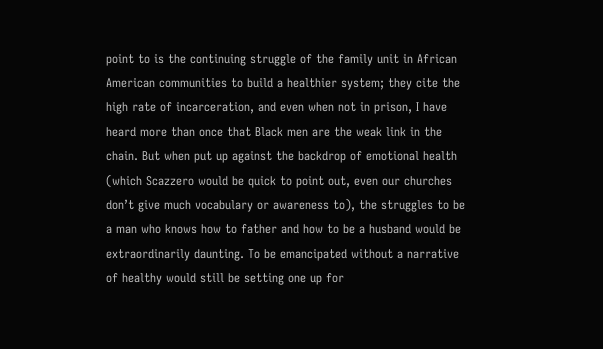point to is the continuing struggle of the family unit in African American communities to build a healthier system; they cite the high rate of incarceration, and even when not in prison, I have heard more than once that Black men are the weak link in the chain. But when put up against the backdrop of emotional health (which Scazzero would be quick to point out, even our churches don’t give much vocabulary or awareness to), the struggles to be a man who knows how to father and how to be a husband would be extraordinarily daunting. To be emancipated without a narrative of healthy would still be setting one up for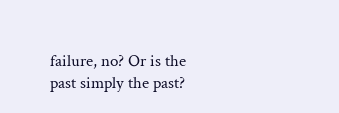failure, no? Or is the past simply the past?